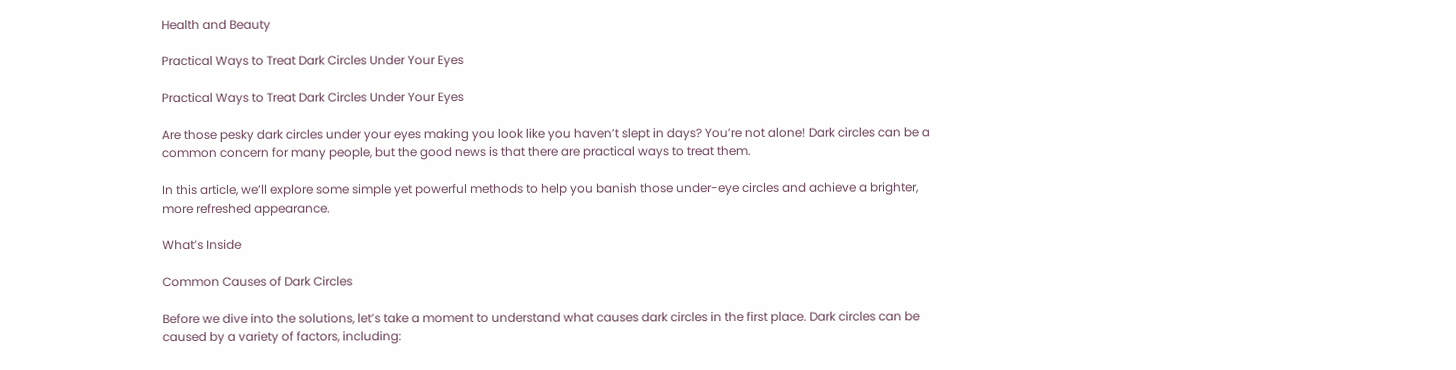Health and Beauty

Practical Ways to Treat Dark Circles Under Your Eyes

Practical Ways to Treat Dark Circles Under Your Eyes

Are those pesky dark circles under your eyes making you look like you haven’t slept in days? You’re not alone! Dark circles can be a common concern for many people, but the good news is that there are practical ways to treat them.

In this article, we’ll explore some simple yet powerful methods to help you banish those under-eye circles and achieve a brighter, more refreshed appearance.

What’s Inside

Common Causes of Dark Circles

Before we dive into the solutions, let’s take a moment to understand what causes dark circles in the first place. Dark circles can be caused by a variety of factors, including: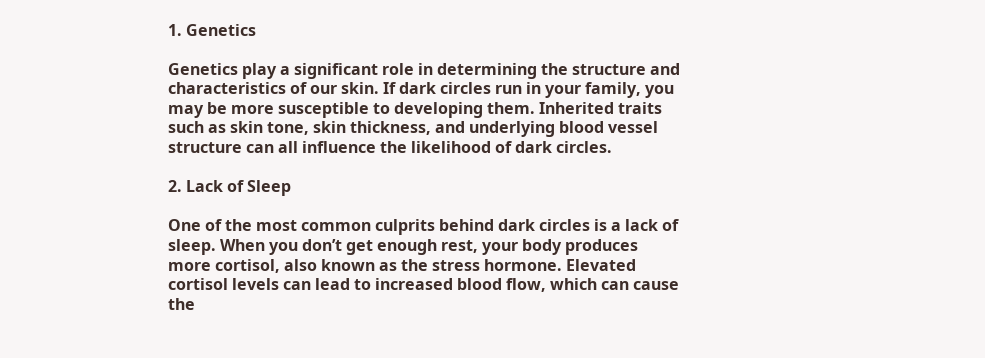1. Genetics

Genetics play a significant role in determining the structure and characteristics of our skin. If dark circles run in your family, you may be more susceptible to developing them. Inherited traits such as skin tone, skin thickness, and underlying blood vessel structure can all influence the likelihood of dark circles.

2. Lack of Sleep

One of the most common culprits behind dark circles is a lack of sleep. When you don’t get enough rest, your body produces more cortisol, also known as the stress hormone. Elevated cortisol levels can lead to increased blood flow, which can cause the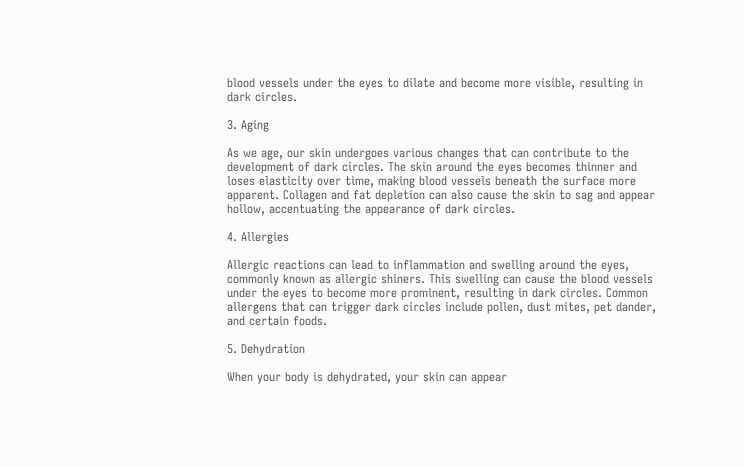blood vessels under the eyes to dilate and become more visible, resulting in dark circles.

3. Aging

As we age, our skin undergoes various changes that can contribute to the development of dark circles. The skin around the eyes becomes thinner and loses elasticity over time, making blood vessels beneath the surface more apparent. Collagen and fat depletion can also cause the skin to sag and appear hollow, accentuating the appearance of dark circles.

4. Allergies

Allergic reactions can lead to inflammation and swelling around the eyes, commonly known as allergic shiners. This swelling can cause the blood vessels under the eyes to become more prominent, resulting in dark circles. Common allergens that can trigger dark circles include pollen, dust mites, pet dander, and certain foods.

5. Dehydration

When your body is dehydrated, your skin can appear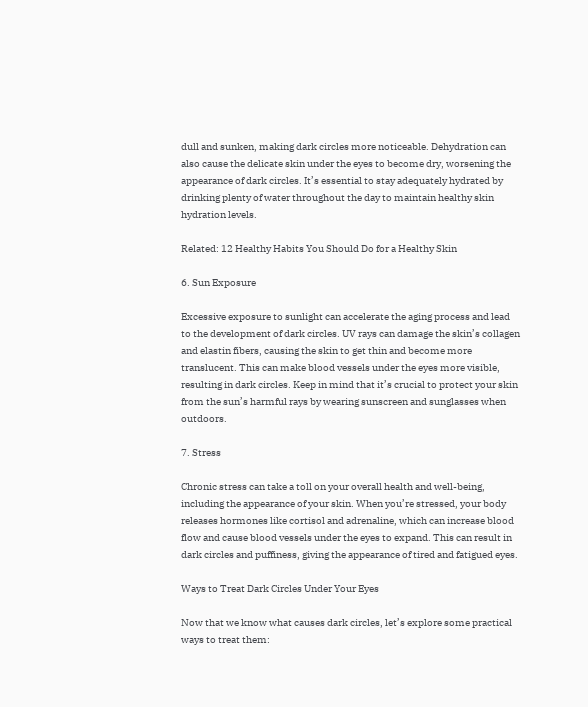dull and sunken, making dark circles more noticeable. Dehydration can also cause the delicate skin under the eyes to become dry, worsening the appearance of dark circles. It’s essential to stay adequately hydrated by drinking plenty of water throughout the day to maintain healthy skin hydration levels.

Related: 12 Healthy Habits You Should Do for a Healthy Skin

6. Sun Exposure

Excessive exposure to sunlight can accelerate the aging process and lead to the development of dark circles. UV rays can damage the skin’s collagen and elastin fibers, causing the skin to get thin and become more translucent. This can make blood vessels under the eyes more visible, resulting in dark circles. Keep in mind that it’s crucial to protect your skin from the sun’s harmful rays by wearing sunscreen and sunglasses when outdoors.

7. Stress

Chronic stress can take a toll on your overall health and well-being, including the appearance of your skin. When you’re stressed, your body releases hormones like cortisol and adrenaline, which can increase blood flow and cause blood vessels under the eyes to expand. This can result in dark circles and puffiness, giving the appearance of tired and fatigued eyes.

Ways to Treat Dark Circles Under Your Eyes

Now that we know what causes dark circles, let’s explore some practical ways to treat them: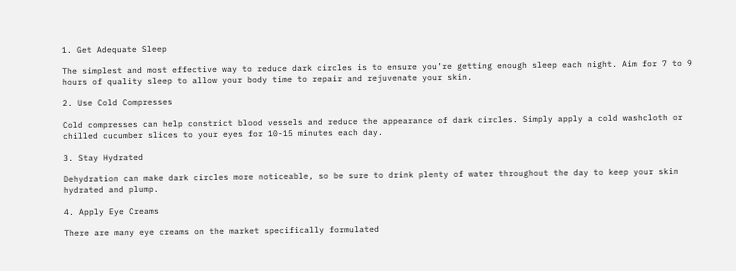1. Get Adequate Sleep

The simplest and most effective way to reduce dark circles is to ensure you’re getting enough sleep each night. Aim for 7 to 9 hours of quality sleep to allow your body time to repair and rejuvenate your skin.

2. Use Cold Compresses

Cold compresses can help constrict blood vessels and reduce the appearance of dark circles. Simply apply a cold washcloth or chilled cucumber slices to your eyes for 10-15 minutes each day.

3. Stay Hydrated

Dehydration can make dark circles more noticeable, so be sure to drink plenty of water throughout the day to keep your skin hydrated and plump.

4. Apply Eye Creams

There are many eye creams on the market specifically formulated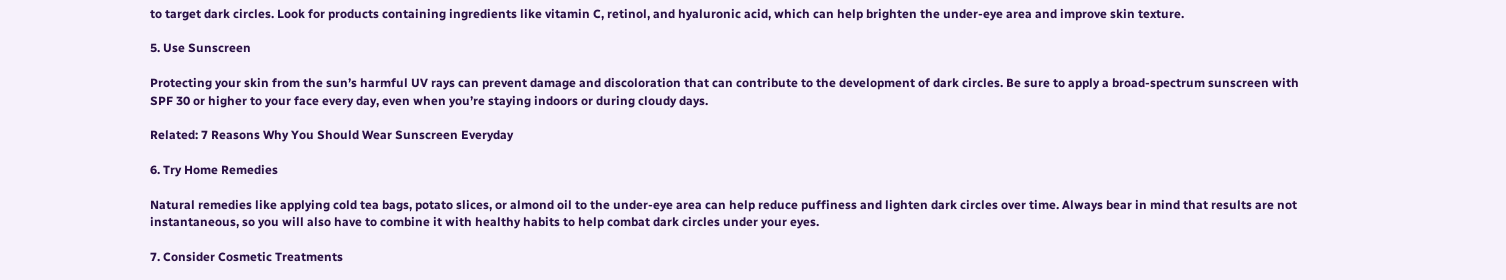to target dark circles. Look for products containing ingredients like vitamin C, retinol, and hyaluronic acid, which can help brighten the under-eye area and improve skin texture.

5. Use Sunscreen

Protecting your skin from the sun’s harmful UV rays can prevent damage and discoloration that can contribute to the development of dark circles. Be sure to apply a broad-spectrum sunscreen with SPF 30 or higher to your face every day, even when you’re staying indoors or during cloudy days.

Related: 7 Reasons Why You Should Wear Sunscreen Everyday

6. Try Home Remedies

Natural remedies like applying cold tea bags, potato slices, or almond oil to the under-eye area can help reduce puffiness and lighten dark circles over time. Always bear in mind that results are not instantaneous, so you will also have to combine it with healthy habits to help combat dark circles under your eyes.

7. Consider Cosmetic Treatments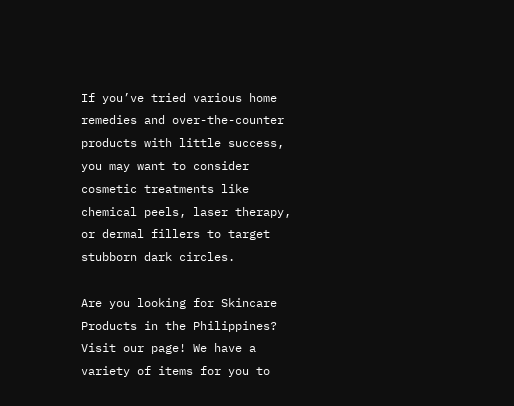If you’ve tried various home remedies and over-the-counter products with little success, you may want to consider cosmetic treatments like chemical peels, laser therapy, or dermal fillers to target stubborn dark circles.

Are you looking for Skincare Products in the Philippines? Visit our page! We have a variety of items for you to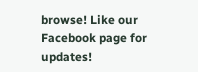browse! Like our Facebook page for updates!